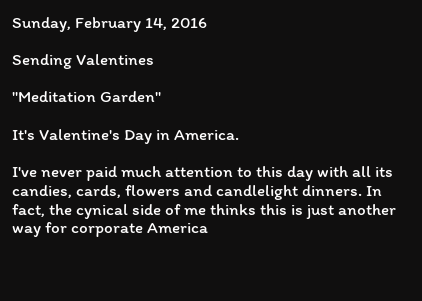Sunday, February 14, 2016

Sending Valentines

"Meditation Garden"

It's Valentine's Day in America.

I've never paid much attention to this day with all its candies, cards, flowers and candlelight dinners. In fact, the cynical side of me thinks this is just another way for corporate America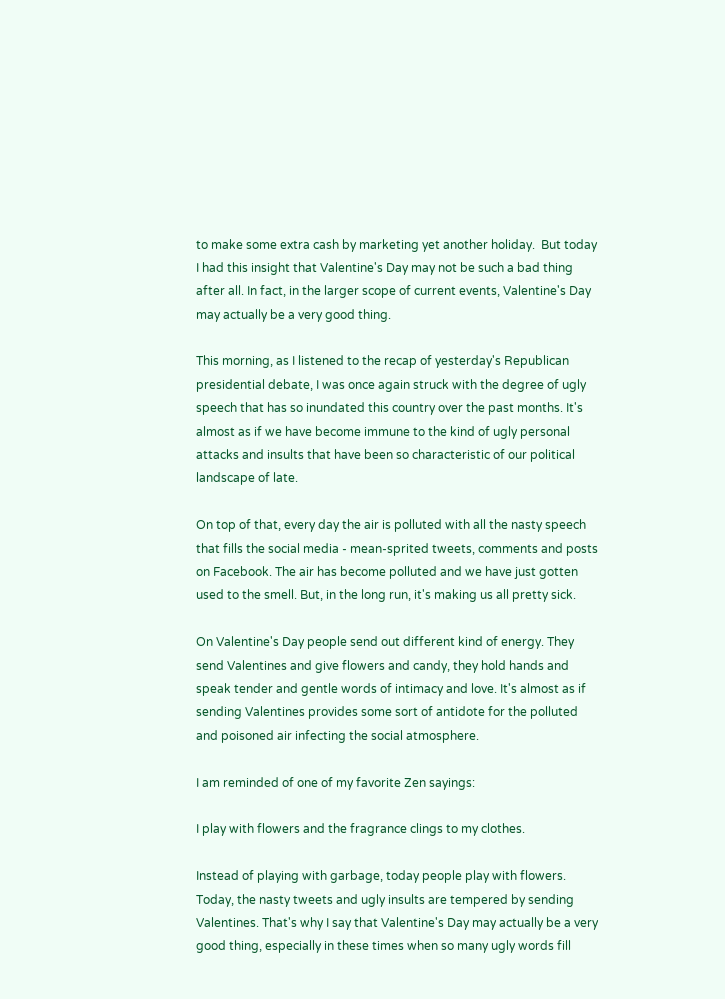to make some extra cash by marketing yet another holiday.  But today I had this insight that Valentine's Day may not be such a bad thing after all. In fact, in the larger scope of current events, Valentine's Day may actually be a very good thing.

This morning, as I listened to the recap of yesterday's Republican presidential debate, I was once again struck with the degree of ugly speech that has so inundated this country over the past months. It's almost as if we have become immune to the kind of ugly personal attacks and insults that have been so characteristic of our political landscape of late.

On top of that, every day the air is polluted with all the nasty speech that fills the social media - mean-sprited tweets, comments and posts on Facebook. The air has become polluted and we have just gotten used to the smell. But, in the long run, it's making us all pretty sick.

On Valentine's Day people send out different kind of energy. They send Valentines and give flowers and candy, they hold hands and speak tender and gentle words of intimacy and love. It's almost as if sending Valentines provides some sort of antidote for the polluted and poisoned air infecting the social atmosphere.

I am reminded of one of my favorite Zen sayings:

I play with flowers and the fragrance clings to my clothes.

Instead of playing with garbage, today people play with flowers. Today, the nasty tweets and ugly insults are tempered by sending Valentines. That's why I say that Valentine's Day may actually be a very good thing, especially in these times when so many ugly words fill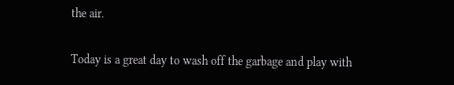the air.

Today is a great day to wash off the garbage and play with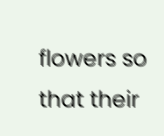flowers so that their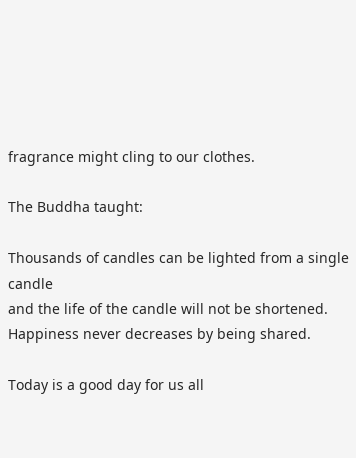fragrance might cling to our clothes.

The Buddha taught:

Thousands of candles can be lighted from a single candle
and the life of the candle will not be shortened.
Happiness never decreases by being shared.

Today is a good day for us all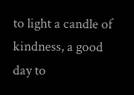to light a candle of kindness, a good day to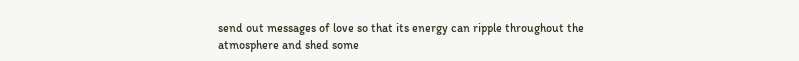send out messages of love so that its energy can ripple throughout the atmosphere and shed some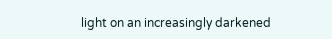light on an increasingly darkened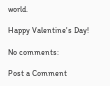world.

Happy Valentine's Day!

No comments:

Post a Comment